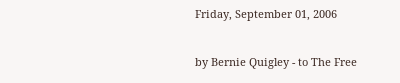Friday, September 01, 2006


by Bernie Quigley - to The Free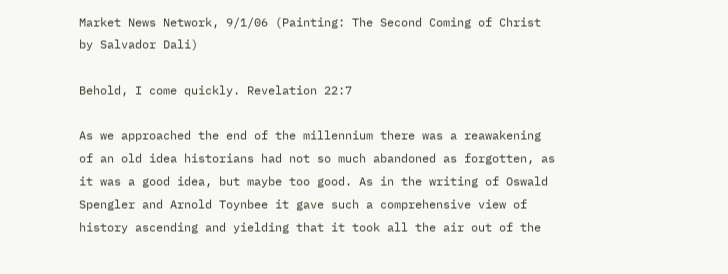Market News Network, 9/1/06 (Painting: The Second Coming of Christ by Salvador Dali)

Behold, I come quickly. Revelation 22:7

As we approached the end of the millennium there was a reawakening of an old idea historians had not so much abandoned as forgotten, as it was a good idea, but maybe too good. As in the writing of Oswald Spengler and Arnold Toynbee it gave such a comprehensive view of history ascending and yielding that it took all the air out of the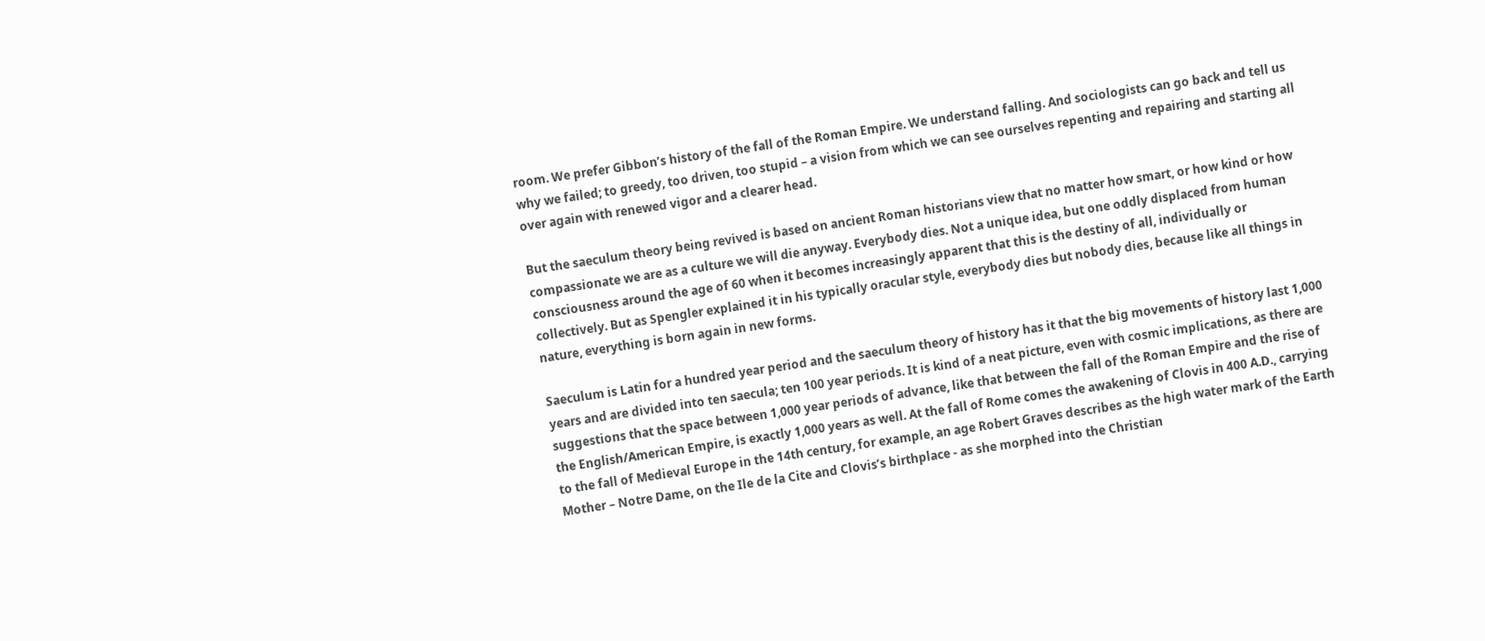room. We prefer Gibbon’s history of the fall of the Roman Empire. We understand falling. And sociologists can go back and tell us why we failed; to greedy, too driven, too stupid – a vision from which we can see ourselves repenting and repairing and starting all over again with renewed vigor and a clearer head.

But the saeculum theory being revived is based on ancient Roman historians view that no matter how smart, or how kind or how compassionate we are as a culture we will die anyway. Everybody dies. Not a unique idea, but one oddly displaced from human consciousness around the age of 60 when it becomes increasingly apparent that this is the destiny of all, individually or collectively. But as Spengler explained it in his typically oracular style, everybody dies but nobody dies, because like all things in nature, everything is born again in new forms.

Saeculum is Latin for a hundred year period and the saeculum theory of history has it that the big movements of history last 1,000 years and are divided into ten saecula; ten 100 year periods. It is kind of a neat picture, even with cosmic implications, as there are suggestions that the space between 1,000 year periods of advance, like that between the fall of the Roman Empire and the rise of the English/American Empire, is exactly 1,000 years as well. At the fall of Rome comes the awakening of Clovis in 400 A.D., carrying to the fall of Medieval Europe in the 14th century, for example, an age Robert Graves describes as the high water mark of the Earth Mother – Notre Dame, on the Ile de la Cite and Clovis’s birthplace - as she morphed into the Christian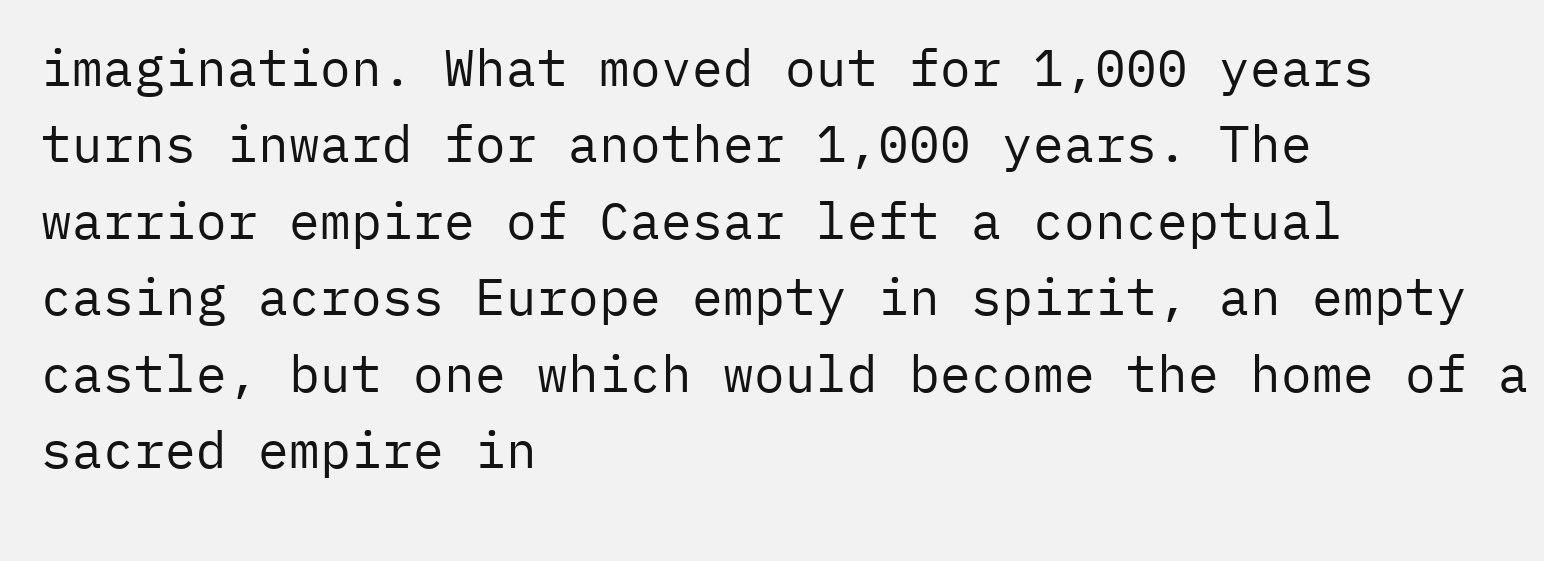imagination. What moved out for 1,000 years turns inward for another 1,000 years. The warrior empire of Caesar left a conceptual casing across Europe empty in spirit, an empty castle, but one which would become the home of a sacred empire in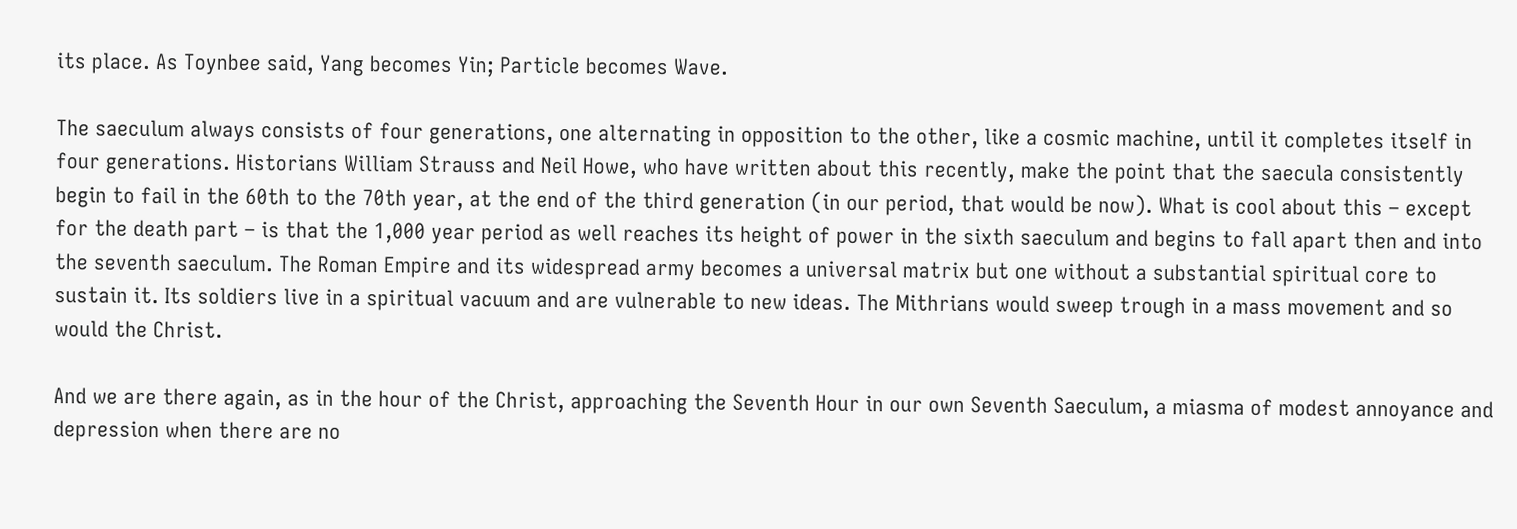its place. As Toynbee said, Yang becomes Yin; Particle becomes Wave.

The saeculum always consists of four generations, one alternating in opposition to the other, like a cosmic machine, until it completes itself in four generations. Historians William Strauss and Neil Howe, who have written about this recently, make the point that the saecula consistently begin to fail in the 60th to the 70th year, at the end of the third generation (in our period, that would be now). What is cool about this – except for the death part – is that the 1,000 year period as well reaches its height of power in the sixth saeculum and begins to fall apart then and into the seventh saeculum. The Roman Empire and its widespread army becomes a universal matrix but one without a substantial spiritual core to sustain it. Its soldiers live in a spiritual vacuum and are vulnerable to new ideas. The Mithrians would sweep trough in a mass movement and so would the Christ.

And we are there again, as in the hour of the Christ, approaching the Seventh Hour in our own Seventh Saeculum, a miasma of modest annoyance and depression when there are no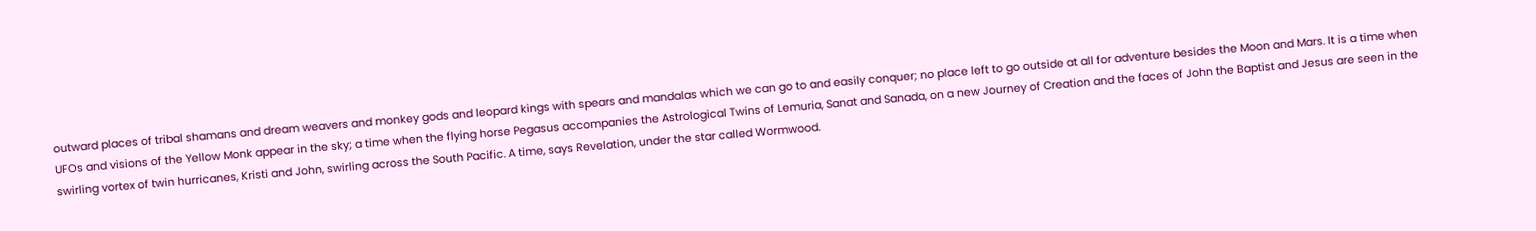outward places of tribal shamans and dream weavers and monkey gods and leopard kings with spears and mandalas which we can go to and easily conquer; no place left to go outside at all for adventure besides the Moon and Mars. It is a time when UFOs and visions of the Yellow Monk appear in the sky; a time when the flying horse Pegasus accompanies the Astrological Twins of Lemuria, Sanat and Sanada, on a new Journey of Creation and the faces of John the Baptist and Jesus are seen in the swirling vortex of twin hurricanes, Kristi and John, swirling across the South Pacific. A time, says Revelation, under the star called Wormwood.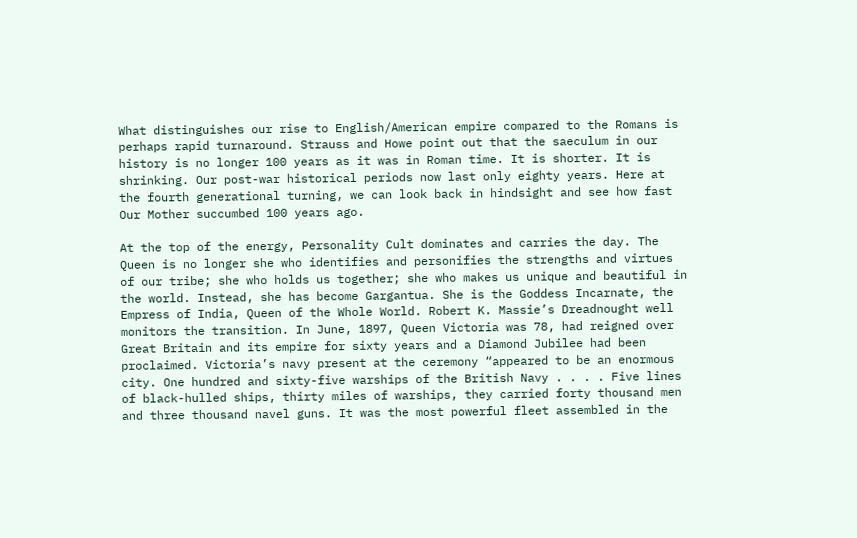What distinguishes our rise to English/American empire compared to the Romans is perhaps rapid turnaround. Strauss and Howe point out that the saeculum in our history is no longer 100 years as it was in Roman time. It is shorter. It is shrinking. Our post-war historical periods now last only eighty years. Here at the fourth generational turning, we can look back in hindsight and see how fast Our Mother succumbed 100 years ago.

At the top of the energy, Personality Cult dominates and carries the day. The Queen is no longer she who identifies and personifies the strengths and virtues of our tribe; she who holds us together; she who makes us unique and beautiful in the world. Instead, she has become Gargantua. She is the Goddess Incarnate, the Empress of India, Queen of the Whole World. Robert K. Massie’s Dreadnought well monitors the transition. In June, 1897, Queen Victoria was 78, had reigned over Great Britain and its empire for sixty years and a Diamond Jubilee had been proclaimed. Victoria’s navy present at the ceremony “appeared to be an enormous city. One hundred and sixty-five warships of the British Navy . . . . Five lines of black-hulled ships, thirty miles of warships, they carried forty thousand men and three thousand navel guns. It was the most powerful fleet assembled in the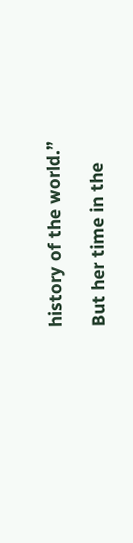history of the world.”

But her time in the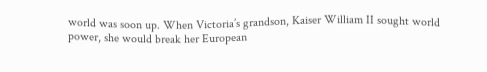world was soon up. When Victoria’s grandson, Kaiser William II sought world power, she would break her European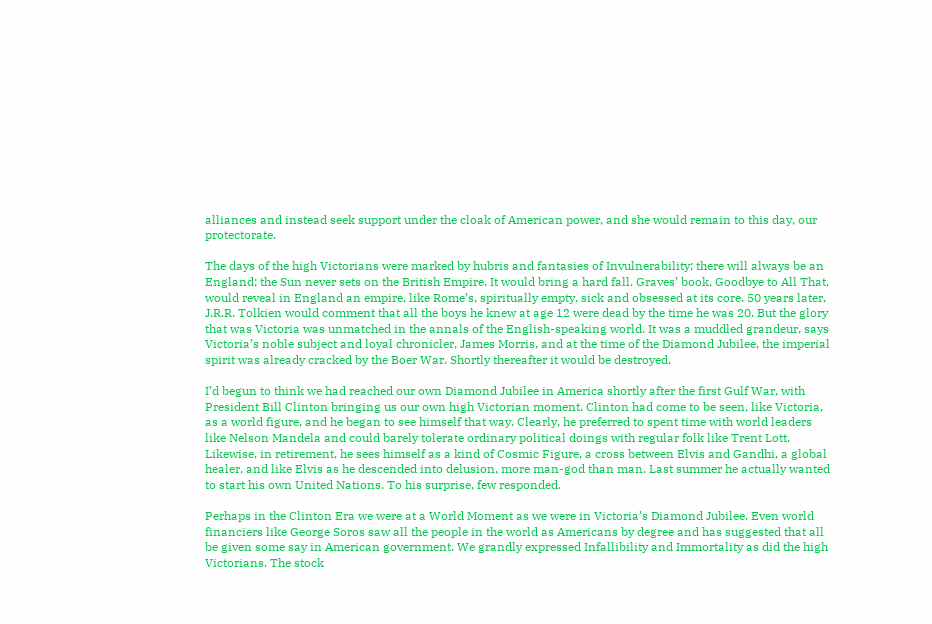alliances and instead seek support under the cloak of American power, and she would remain to this day, our protectorate.

The days of the high Victorians were marked by hubris and fantasies of Invulnerability; there will always be an England; the Sun never sets on the British Empire. It would bring a hard fall. Graves’ book, Goodbye to All That, would reveal in England an empire, like Rome’s, spiritually empty, sick and obsessed at its core. 50 years later, J.R.R. Tolkien would comment that all the boys he knew at age 12 were dead by the time he was 20. But the glory that was Victoria was unmatched in the annals of the English-speaking world. It was a muddled grandeur, says Victoria’s noble subject and loyal chronicler, James Morris, and at the time of the Diamond Jubilee, the imperial spirit was already cracked by the Boer War. Shortly thereafter it would be destroyed.

I’d begun to think we had reached our own Diamond Jubilee in America shortly after the first Gulf War, with President Bill Clinton bringing us our own high Victorian moment. Clinton had come to be seen, like Victoria, as a world figure, and he began to see himself that way. Clearly, he preferred to spent time with world leaders like Nelson Mandela and could barely tolerate ordinary political doings with regular folk like Trent Lott. Likewise, in retirement, he sees himself as a kind of Cosmic Figure, a cross between Elvis and Gandhi, a global healer, and like Elvis as he descended into delusion, more man-god than man. Last summer he actually wanted to start his own United Nations. To his surprise, few responded.

Perhaps in the Clinton Era we were at a World Moment as we were in Victoria’s Diamond Jubilee. Even world financiers like George Soros saw all the people in the world as Americans by degree and has suggested that all be given some say in American government. We grandly expressed Infallibility and Immortality as did the high Victorians. The stock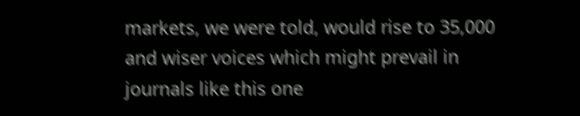markets, we were told, would rise to 35,000 and wiser voices which might prevail in journals like this one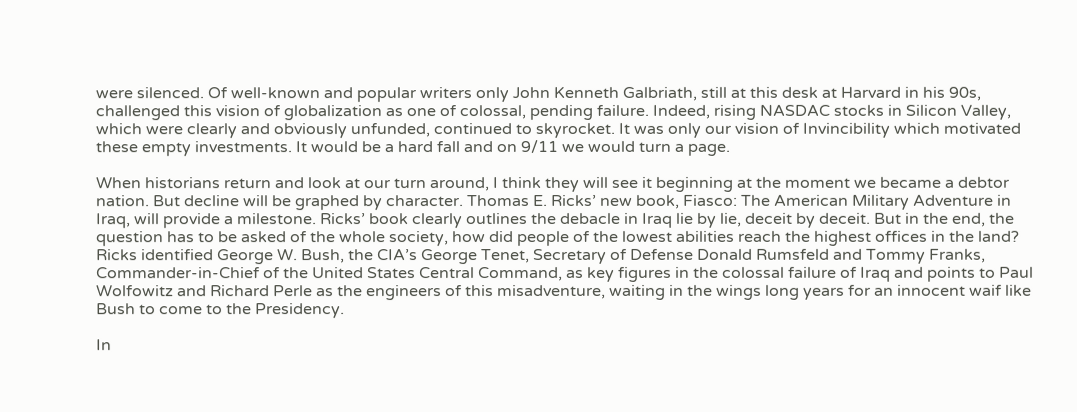were silenced. Of well-known and popular writers only John Kenneth Galbriath, still at this desk at Harvard in his 90s, challenged this vision of globalization as one of colossal, pending failure. Indeed, rising NASDAC stocks in Silicon Valley, which were clearly and obviously unfunded, continued to skyrocket. It was only our vision of Invincibility which motivated these empty investments. It would be a hard fall and on 9/11 we would turn a page.

When historians return and look at our turn around, I think they will see it beginning at the moment we became a debtor nation. But decline will be graphed by character. Thomas E. Ricks’ new book, Fiasco: The American Military Adventure in Iraq, will provide a milestone. Ricks’ book clearly outlines the debacle in Iraq lie by lie, deceit by deceit. But in the end, the question has to be asked of the whole society, how did people of the lowest abilities reach the highest offices in the land? Ricks identified George W. Bush, the CIA’s George Tenet, Secretary of Defense Donald Rumsfeld and Tommy Franks, Commander-in-Chief of the United States Central Command, as key figures in the colossal failure of Iraq and points to Paul Wolfowitz and Richard Perle as the engineers of this misadventure, waiting in the wings long years for an innocent waif like Bush to come to the Presidency.

In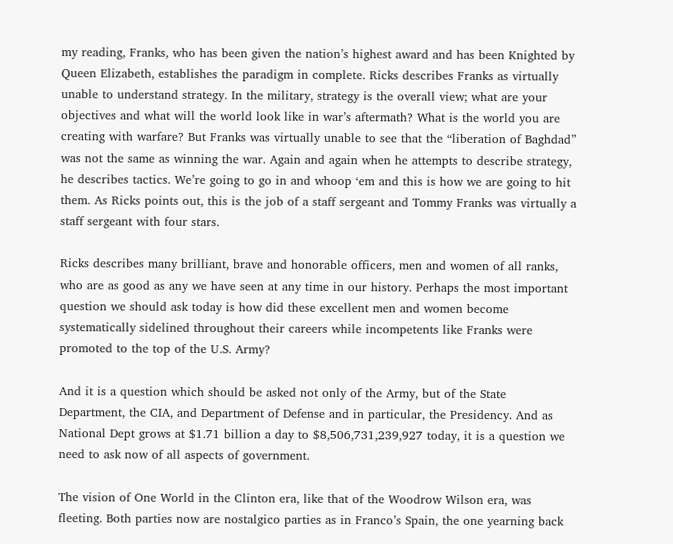my reading, Franks, who has been given the nation’s highest award and has been Knighted by Queen Elizabeth, establishes the paradigm in complete. Ricks describes Franks as virtually unable to understand strategy. In the military, strategy is the overall view; what are your objectives and what will the world look like in war’s aftermath? What is the world you are creating with warfare? But Franks was virtually unable to see that the “liberation of Baghdad” was not the same as winning the war. Again and again when he attempts to describe strategy, he describes tactics. We’re going to go in and whoop ‘em and this is how we are going to hit them. As Ricks points out, this is the job of a staff sergeant and Tommy Franks was virtually a staff sergeant with four stars.

Ricks describes many brilliant, brave and honorable officers, men and women of all ranks, who are as good as any we have seen at any time in our history. Perhaps the most important question we should ask today is how did these excellent men and women become systematically sidelined throughout their careers while incompetents like Franks were promoted to the top of the U.S. Army?

And it is a question which should be asked not only of the Army, but of the State Department, the CIA, and Department of Defense and in particular, the Presidency. And as National Dept grows at $1.71 billion a day to $8,506,731,239,927 today, it is a question we need to ask now of all aspects of government.

The vision of One World in the Clinton era, like that of the Woodrow Wilson era, was fleeting. Both parties now are nostalgico parties as in Franco’s Spain, the one yearning back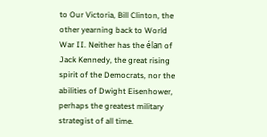to Our Victoria, Bill Clinton, the other yearning back to World War II. Neither has the élan of Jack Kennedy, the great rising spirit of the Democrats, nor the abilities of Dwight Eisenhower, perhaps the greatest military strategist of all time.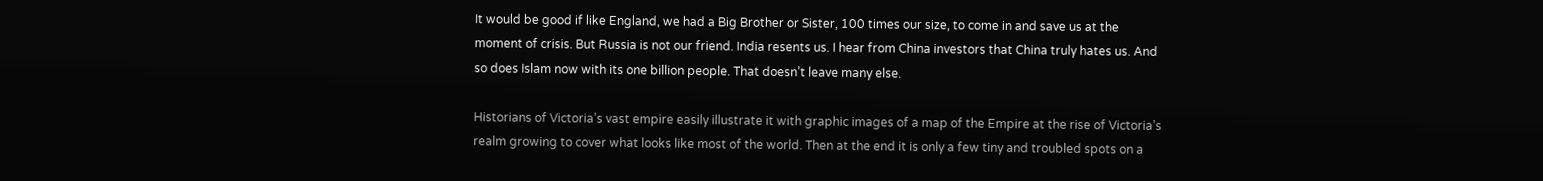It would be good if like England, we had a Big Brother or Sister, 100 times our size, to come in and save us at the moment of crisis. But Russia is not our friend. India resents us. I hear from China investors that China truly hates us. And so does Islam now with its one billion people. That doesn’t leave many else.

Historians of Victoria’s vast empire easily illustrate it with graphic images of a map of the Empire at the rise of Victoria’s realm growing to cover what looks like most of the world. Then at the end it is only a few tiny and troubled spots on a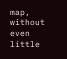map, without even little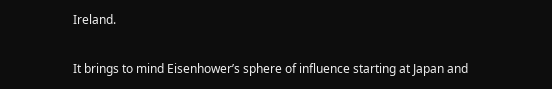Ireland.

It brings to mind Eisenhower’s sphere of influence starting at Japan and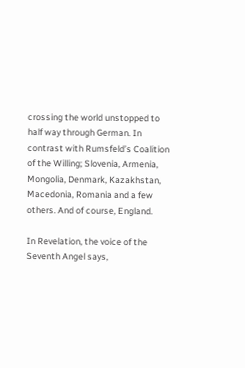crossing the world unstopped to half way through German. In contrast with Rumsfeld’s Coalition of the Willing; Slovenia, Armenia, Mongolia, Denmark, Kazakhstan, Macedonia, Romania and a few others. And of course, England.

In Revelation, the voice of the Seventh Angel says,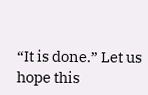“It is done.” Let us hope this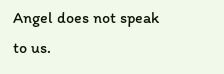Angel does not speak to us.